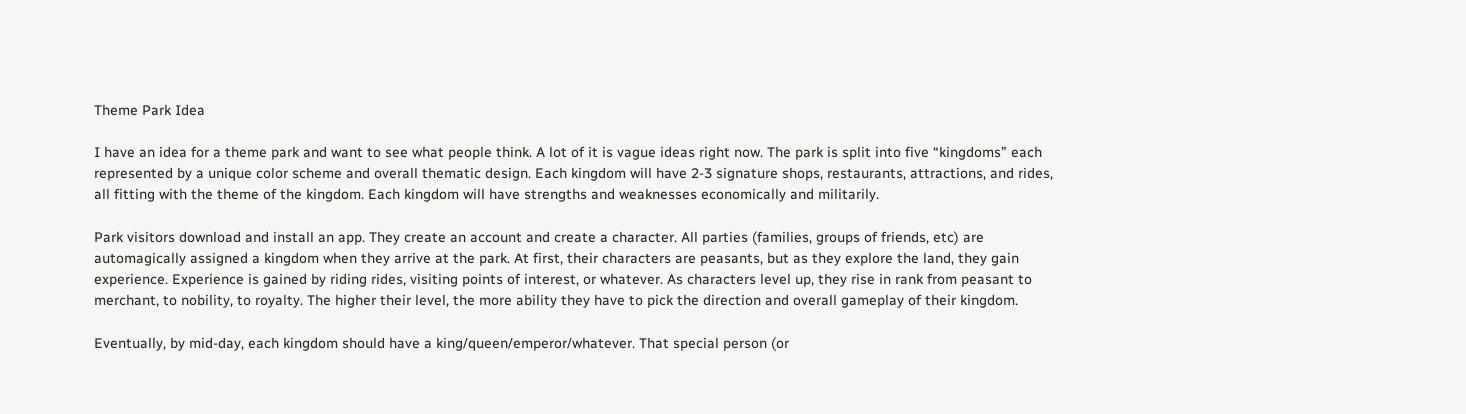Theme Park Idea

I have an idea for a theme park and want to see what people think. A lot of it is vague ideas right now. The park is split into five “kingdoms” each represented by a unique color scheme and overall thematic design. Each kingdom will have 2-3 signature shops, restaurants, attractions, and rides, all fitting with the theme of the kingdom. Each kingdom will have strengths and weaknesses economically and militarily.

Park visitors download and install an app. They create an account and create a character. All parties (families, groups of friends, etc) are automagically assigned a kingdom when they arrive at the park. At first, their characters are peasants, but as they explore the land, they gain experience. Experience is gained by riding rides, visiting points of interest, or whatever. As characters level up, they rise in rank from peasant to merchant, to nobility, to royalty. The higher their level, the more ability they have to pick the direction and overall gameplay of their kingdom.

Eventually, by mid-day, each kingdom should have a king/queen/emperor/whatever. That special person (or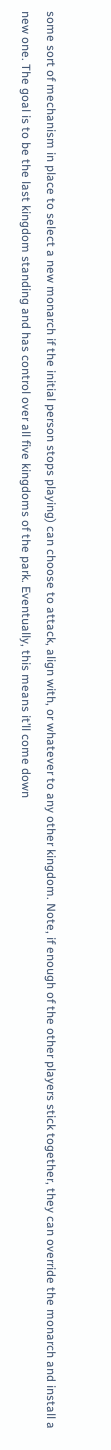some sort of mechanism in place to select a new monarch if the initial person stops playing) can choose to attack, align with, or whatever to any other kingdom. Note, if enough of the other players stick together, they can override the monarch and install a new one. The goal is to be the last kingdom standing and has control over all five kingdoms of the park. Eventually, this means it’ll come down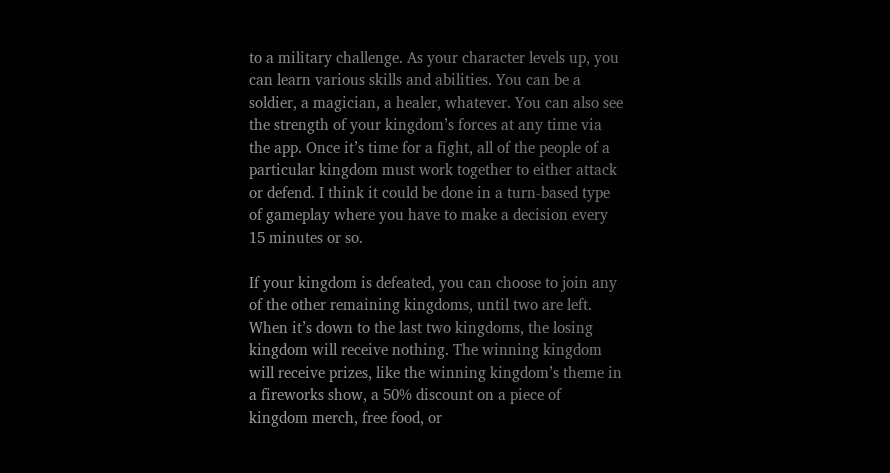to a military challenge. As your character levels up, you can learn various skills and abilities. You can be a soldier, a magician, a healer, whatever. You can also see the strength of your kingdom’s forces at any time via the app. Once it’s time for a fight, all of the people of a particular kingdom must work together to either attack or defend. I think it could be done in a turn-based type of gameplay where you have to make a decision every 15 minutes or so.

If your kingdom is defeated, you can choose to join any of the other remaining kingdoms, until two are left. When it’s down to the last two kingdoms, the losing kingdom will receive nothing. The winning kingdom will receive prizes, like the winning kingdom’s theme in a fireworks show, a 50% discount on a piece of kingdom merch, free food, or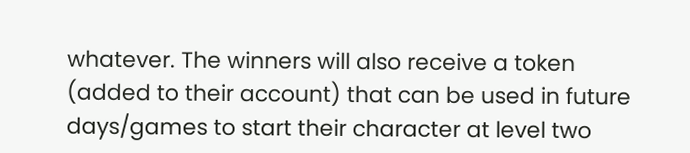whatever. The winners will also receive a token (added to their account) that can be used in future days/games to start their character at level two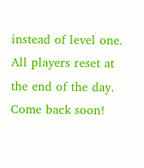instead of level one. All players reset at the end of the day. Come back soon!